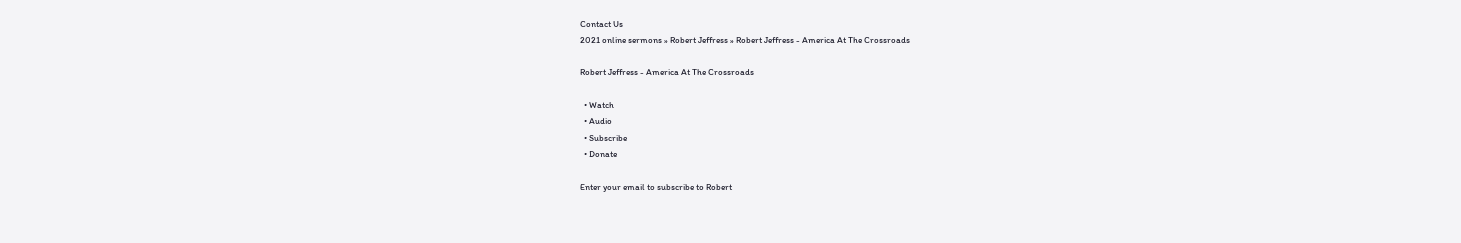Contact Us
2021 online sermons » Robert Jeffress » Robert Jeffress - America At The Crossroads

Robert Jeffress - America At The Crossroads

  • Watch
  • Audio
  • Subscribe
  • Donate

Enter your email to subscribe to Robert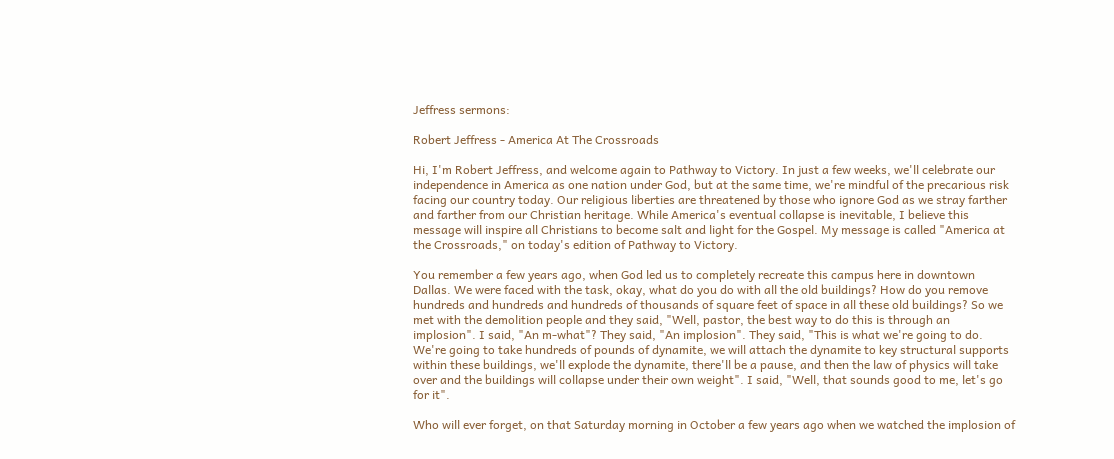Jeffress sermons:

Robert Jeffress - America At The Crossroads

Hi, I'm Robert Jeffress, and welcome again to Pathway to Victory. In just a few weeks, we'll celebrate our independence in America as one nation under God, but at the same time, we're mindful of the precarious risk facing our country today. Our religious liberties are threatened by those who ignore God as we stray farther and farther from our Christian heritage. While America's eventual collapse is inevitable, I believe this message will inspire all Christians to become salt and light for the Gospel. My message is called "America at the Crossroads," on today's edition of Pathway to Victory.

You remember a few years ago, when God led us to completely recreate this campus here in downtown Dallas. We were faced with the task, okay, what do you do with all the old buildings? How do you remove hundreds and hundreds and hundreds of thousands of square feet of space in all these old buildings? So we met with the demolition people and they said, "Well, pastor, the best way to do this is through an implosion". I said, "An m-what"? They said, "An implosion". They said, "This is what we're going to do. We're going to take hundreds of pounds of dynamite, we will attach the dynamite to key structural supports within these buildings, we'll explode the dynamite, there'll be a pause, and then the law of physics will take over and the buildings will collapse under their own weight". I said, "Well, that sounds good to me, let's go for it".

Who will ever forget, on that Saturday morning in October a few years ago when we watched the implosion of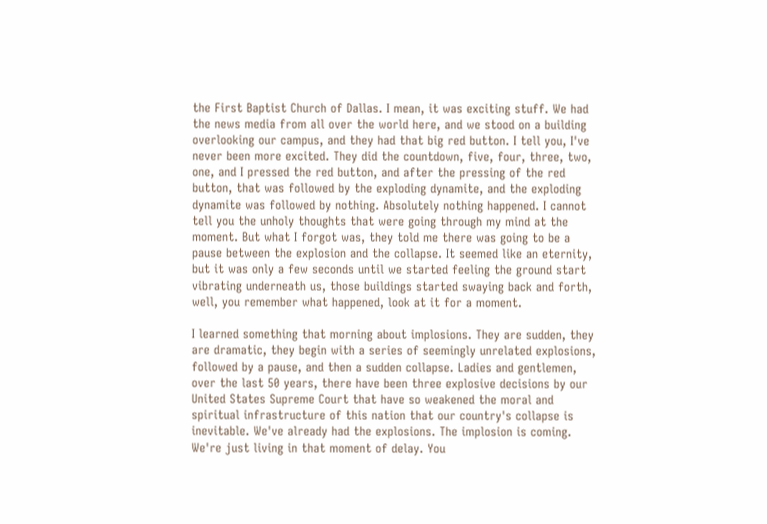the First Baptist Church of Dallas. I mean, it was exciting stuff. We had the news media from all over the world here, and we stood on a building overlooking our campus, and they had that big red button. I tell you, I've never been more excited. They did the countdown, five, four, three, two, one, and I pressed the red button, and after the pressing of the red button, that was followed by the exploding dynamite, and the exploding dynamite was followed by nothing. Absolutely nothing happened. I cannot tell you the unholy thoughts that were going through my mind at the moment. But what I forgot was, they told me there was going to be a pause between the explosion and the collapse. It seemed like an eternity, but it was only a few seconds until we started feeling the ground start vibrating underneath us, those buildings started swaying back and forth, well, you remember what happened, look at it for a moment.

I learned something that morning about implosions. They are sudden, they are dramatic, they begin with a series of seemingly unrelated explosions, followed by a pause, and then a sudden collapse. Ladies and gentlemen, over the last 50 years, there have been three explosive decisions by our United States Supreme Court that have so weakened the moral and spiritual infrastructure of this nation that our country's collapse is inevitable. We've already had the explosions. The implosion is coming. We're just living in that moment of delay. You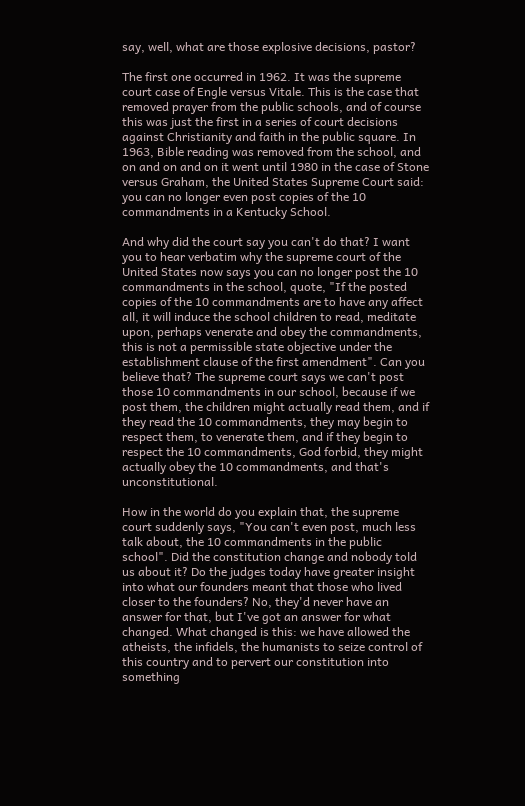say, well, what are those explosive decisions, pastor?

The first one occurred in 1962. It was the supreme court case of Engle versus Vitale. This is the case that removed prayer from the public schools, and of course this was just the first in a series of court decisions against Christianity and faith in the public square. In 1963, Bible reading was removed from the school, and on and on and on it went until 1980 in the case of Stone versus Graham, the United States Supreme Court said: you can no longer even post copies of the 10 commandments in a Kentucky School.

And why did the court say you can't do that? I want you to hear verbatim why the supreme court of the United States now says you can no longer post the 10 commandments in the school, quote, "If the posted copies of the 10 commandments are to have any affect all, it will induce the school children to read, meditate upon, perhaps venerate and obey the commandments, this is not a permissible state objective under the establishment clause of the first amendment". Can you believe that? The supreme court says we can't post those 10 commandments in our school, because if we post them, the children might actually read them, and if they read the 10 commandments, they may begin to respect them, to venerate them, and if they begin to respect the 10 commandments, God forbid, they might actually obey the 10 commandments, and that's unconstitutional.

How in the world do you explain that, the supreme court suddenly says, "You can't even post, much less talk about, the 10 commandments in the public school". Did the constitution change and nobody told us about it? Do the judges today have greater insight into what our founders meant that those who lived closer to the founders? No, they'd never have an answer for that, but I've got an answer for what changed. What changed is this: we have allowed the atheists, the infidels, the humanists to seize control of this country and to pervert our constitution into something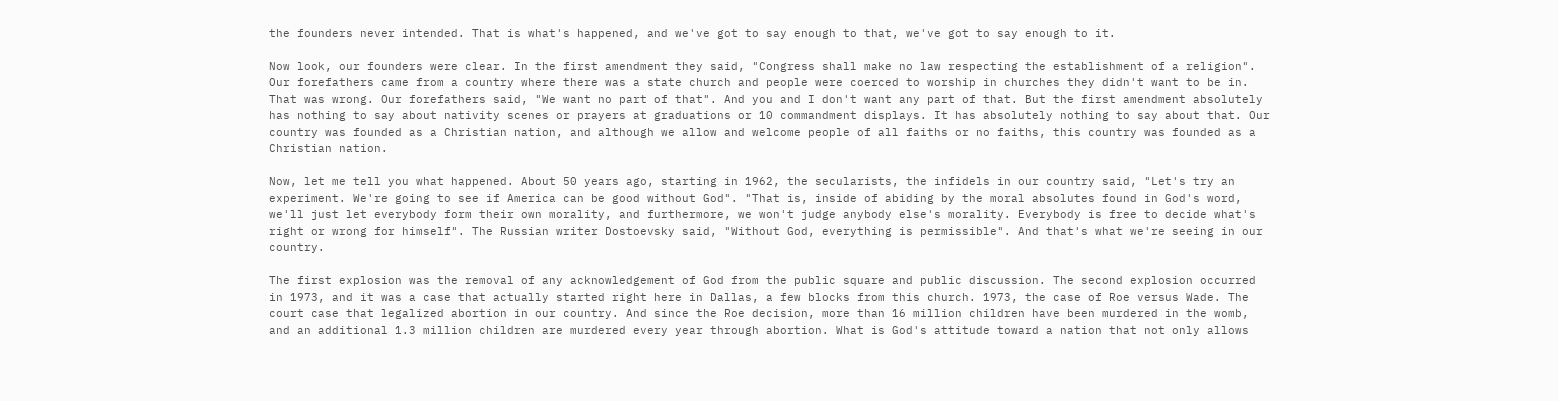the founders never intended. That is what's happened, and we've got to say enough to that, we've got to say enough to it.

Now look, our founders were clear. In the first amendment they said, "Congress shall make no law respecting the establishment of a religion". Our forefathers came from a country where there was a state church and people were coerced to worship in churches they didn't want to be in. That was wrong. Our forefathers said, "We want no part of that". And you and I don't want any part of that. But the first amendment absolutely has nothing to say about nativity scenes or prayers at graduations or 10 commandment displays. It has absolutely nothing to say about that. Our country was founded as a Christian nation, and although we allow and welcome people of all faiths or no faiths, this country was founded as a Christian nation.

Now, let me tell you what happened. About 50 years ago, starting in 1962, the secularists, the infidels in our country said, "Let's try an experiment. We're going to see if America can be good without God". "That is, inside of abiding by the moral absolutes found in God's word, we'll just let everybody form their own morality, and furthermore, we won't judge anybody else's morality. Everybody is free to decide what's right or wrong for himself". The Russian writer Dostoevsky said, "Without God, everything is permissible". And that's what we're seeing in our country.

The first explosion was the removal of any acknowledgement of God from the public square and public discussion. The second explosion occurred in 1973, and it was a case that actually started right here in Dallas, a few blocks from this church. 1973, the case of Roe versus Wade. The court case that legalized abortion in our country. And since the Roe decision, more than 16 million children have been murdered in the womb, and an additional 1.3 million children are murdered every year through abortion. What is God's attitude toward a nation that not only allows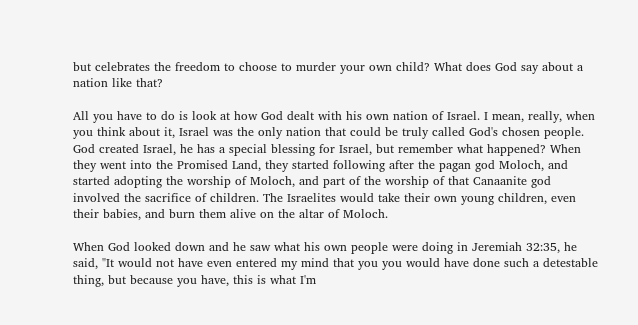but celebrates the freedom to choose to murder your own child? What does God say about a nation like that?

All you have to do is look at how God dealt with his own nation of Israel. I mean, really, when you think about it, Israel was the only nation that could be truly called God's chosen people. God created Israel, he has a special blessing for Israel, but remember what happened? When they went into the Promised Land, they started following after the pagan god Moloch, and started adopting the worship of Moloch, and part of the worship of that Canaanite god involved the sacrifice of children. The Israelites would take their own young children, even their babies, and burn them alive on the altar of Moloch.

When God looked down and he saw what his own people were doing in Jeremiah 32:35, he said, "It would not have even entered my mind that you you would have done such a detestable thing, but because you have, this is what I'm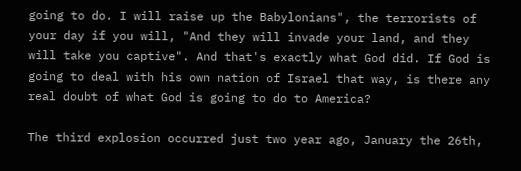going to do. I will raise up the Babylonians", the terrorists of your day if you will, "And they will invade your land, and they will take you captive". And that's exactly what God did. If God is going to deal with his own nation of Israel that way, is there any real doubt of what God is going to do to America?

The third explosion occurred just two year ago, January the 26th,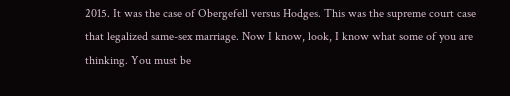2015. It was the case of Obergefell versus Hodges. This was the supreme court case that legalized same-sex marriage. Now I know, look, I know what some of you are thinking. You must be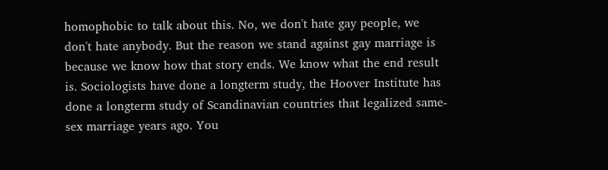homophobic to talk about this. No, we don't hate gay people, we don't hate anybody. But the reason we stand against gay marriage is because we know how that story ends. We know what the end result is. Sociologists have done a longterm study, the Hoover Institute has done a longterm study of Scandinavian countries that legalized same-sex marriage years ago. You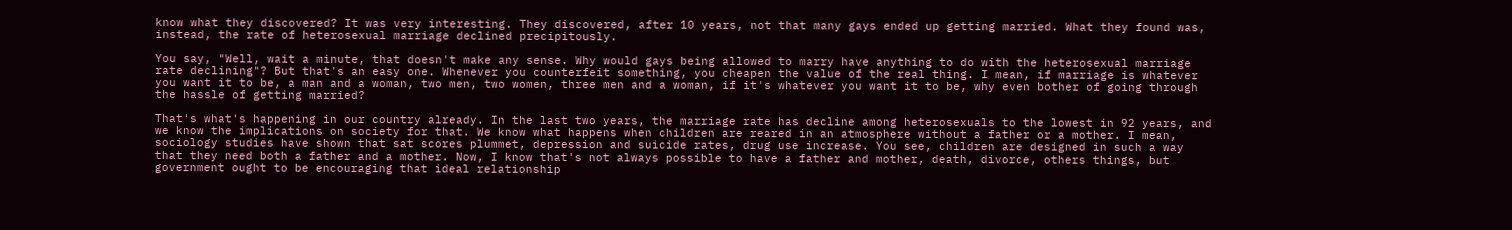know what they discovered? It was very interesting. They discovered, after 10 years, not that many gays ended up getting married. What they found was, instead, the rate of heterosexual marriage declined precipitously.

You say, "Well, wait a minute, that doesn't make any sense. Why would gays being allowed to marry have anything to do with the heterosexual marriage rate declining"? But that's an easy one. Whenever you counterfeit something, you cheapen the value of the real thing. I mean, if marriage is whatever you want it to be, a man and a woman, two men, two women, three men and a woman, if it's whatever you want it to be, why even bother of going through the hassle of getting married?

That's what's happening in our country already. In the last two years, the marriage rate has decline among heterosexuals to the lowest in 92 years, and we know the implications on society for that. We know what happens when children are reared in an atmosphere without a father or a mother. I mean, sociology studies have shown that sat scores plummet, depression and suicide rates, drug use increase. You see, children are designed in such a way that they need both a father and a mother. Now, I know that's not always possible to have a father and mother, death, divorce, others things, but government ought to be encouraging that ideal relationship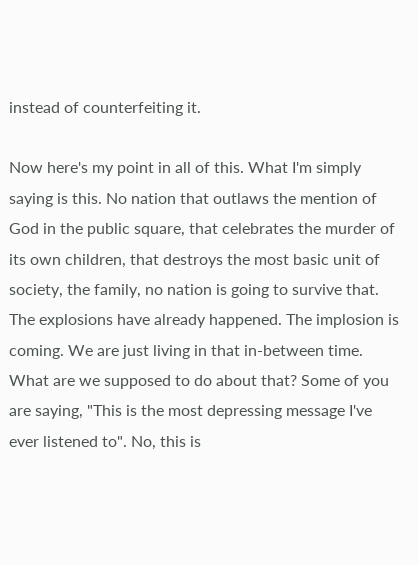instead of counterfeiting it.

Now here's my point in all of this. What I'm simply saying is this. No nation that outlaws the mention of God in the public square, that celebrates the murder of its own children, that destroys the most basic unit of society, the family, no nation is going to survive that. The explosions have already happened. The implosion is coming. We are just living in that in-between time. What are we supposed to do about that? Some of you are saying, "This is the most depressing message I've ever listened to". No, this is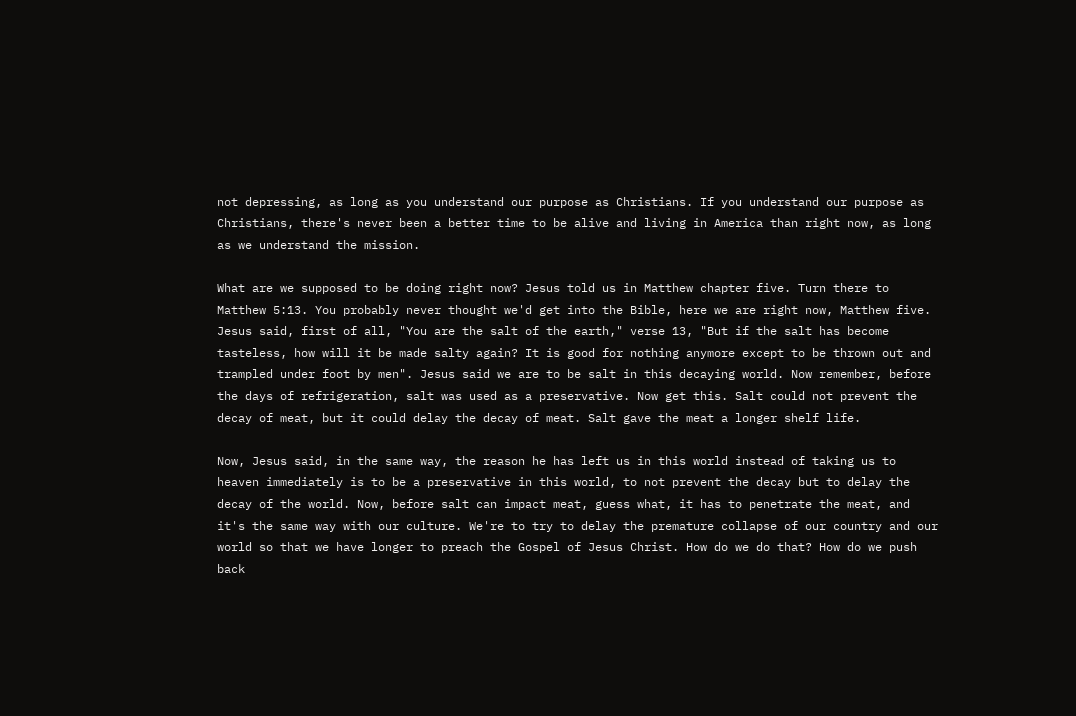not depressing, as long as you understand our purpose as Christians. If you understand our purpose as Christians, there's never been a better time to be alive and living in America than right now, as long as we understand the mission.

What are we supposed to be doing right now? Jesus told us in Matthew chapter five. Turn there to Matthew 5:13. You probably never thought we'd get into the Bible, here we are right now, Matthew five. Jesus said, first of all, "You are the salt of the earth," verse 13, "But if the salt has become tasteless, how will it be made salty again? It is good for nothing anymore except to be thrown out and trampled under foot by men". Jesus said we are to be salt in this decaying world. Now remember, before the days of refrigeration, salt was used as a preservative. Now get this. Salt could not prevent the decay of meat, but it could delay the decay of meat. Salt gave the meat a longer shelf life.

Now, Jesus said, in the same way, the reason he has left us in this world instead of taking us to heaven immediately is to be a preservative in this world, to not prevent the decay but to delay the decay of the world. Now, before salt can impact meat, guess what, it has to penetrate the meat, and it's the same way with our culture. We're to try to delay the premature collapse of our country and our world so that we have longer to preach the Gospel of Jesus Christ. How do we do that? How do we push back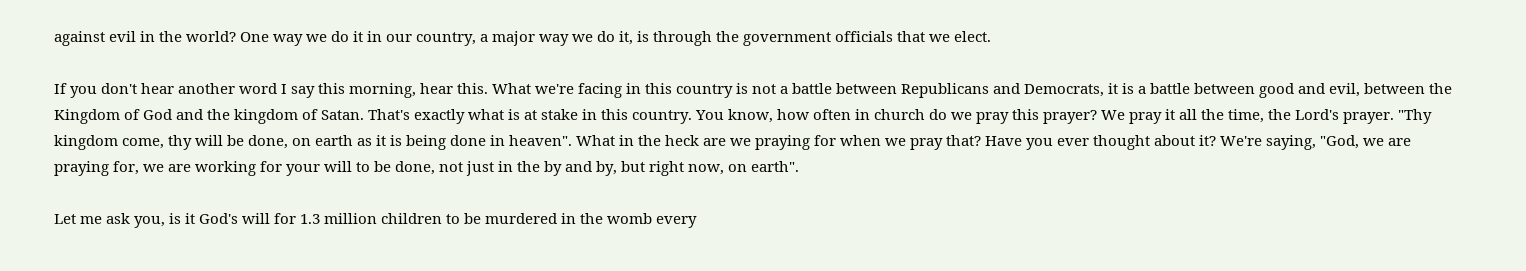against evil in the world? One way we do it in our country, a major way we do it, is through the government officials that we elect.

If you don't hear another word I say this morning, hear this. What we're facing in this country is not a battle between Republicans and Democrats, it is a battle between good and evil, between the Kingdom of God and the kingdom of Satan. That's exactly what is at stake in this country. You know, how often in church do we pray this prayer? We pray it all the time, the Lord's prayer. "Thy kingdom come, thy will be done, on earth as it is being done in heaven". What in the heck are we praying for when we pray that? Have you ever thought about it? We're saying, "God, we are praying for, we are working for your will to be done, not just in the by and by, but right now, on earth".

Let me ask you, is it God's will for 1.3 million children to be murdered in the womb every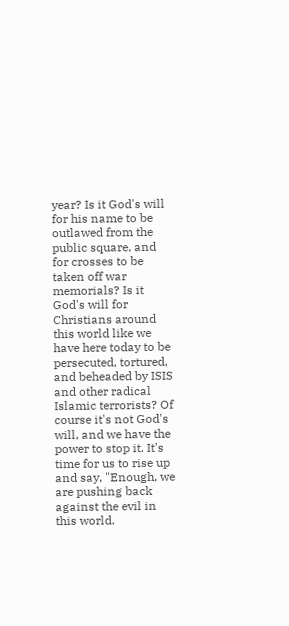year? Is it God's will for his name to be outlawed from the public square, and for crosses to be taken off war memorials? Is it God's will for Christians around this world like we have here today to be persecuted, tortured, and beheaded by ISIS and other radical Islamic terrorists? Of course it's not God's will, and we have the power to stop it. It's time for us to rise up and say, "Enough, we are pushing back against the evil in this world.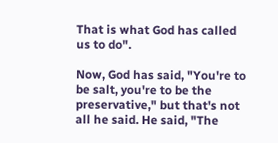That is what God has called us to do".

Now, God has said, "You're to be salt, you're to be the preservative," but that's not all he said. He said, "The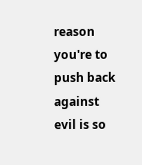reason you're to push back against evil is so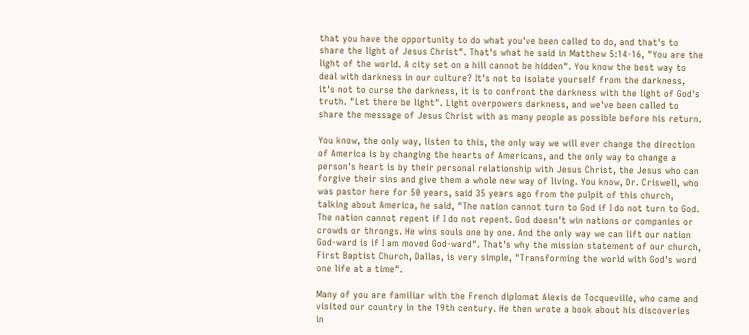that you have the opportunity to do what you've been called to do, and that's to share the light of Jesus Christ". That's what he said in Matthew 5:14-16, "You are the light of the world. A city set on a hill cannot be hidden". You know the best way to deal with darkness in our culture? It's not to isolate yourself from the darkness, it's not to curse the darkness, it is to confront the darkness with the light of God's truth. "Let there be light". Light overpowers darkness, and we've been called to share the message of Jesus Christ with as many people as possible before his return.

You know, the only way, listen to this, the only way we will ever change the direction of America is by changing the hearts of Americans, and the only way to change a person's heart is by their personal relationship with Jesus Christ, the Jesus who can forgive their sins and give them a whole new way of living. You know, Dr. Criswell, who was pastor here for 50 years, said 35 years ago from the pulpit of this church, talking about America, he said, "The nation cannot turn to God if I do not turn to God. The nation cannot repent if I do not repent. God doesn't win nations or companies or crowds or throngs. He wins souls one by one. And the only way we can lift our nation God-ward is if I am moved God-ward". That's why the mission statement of our church, First Baptist Church, Dallas, is very simple, "Transforming the world with God's word one life at a time".

Many of you are familiar with the French diplomat Alexis de Tocqueville, who came and visited our country in the 19th century. He then wrote a book about his discoveries in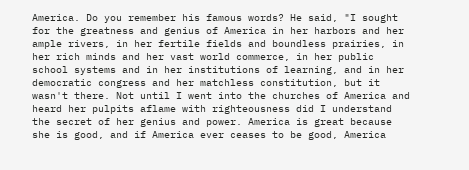America. Do you remember his famous words? He said, "I sought for the greatness and genius of America in her harbors and her ample rivers, in her fertile fields and boundless prairies, in her rich minds and her vast world commerce, in her public school systems and in her institutions of learning, and in her democratic congress and her matchless constitution, but it wasn't there. Not until I went into the churches of America and heard her pulpits aflame with righteousness did I understand the secret of her genius and power. America is great because she is good, and if America ever ceases to be good, America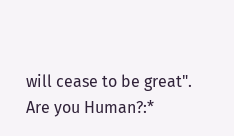will cease to be great".
Are you Human?:*